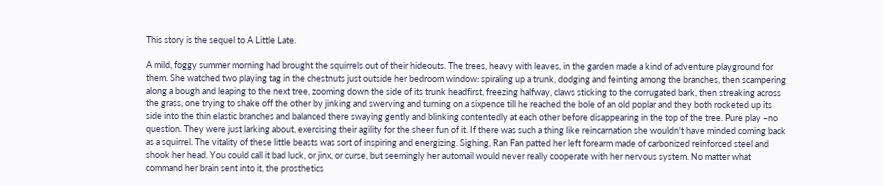This story is the sequel to A Little Late.

A mild, foggy summer morning had brought the squirrels out of their hideouts. The trees, heavy with leaves, in the garden made a kind of adventure playground for them. She watched two playing tag in the chestnuts just outside her bedroom window: spiraling up a trunk, dodging and feinting among the branches, then scampering along a bough and leaping to the next tree, zooming down the side of its trunk headfirst, freezing halfway, claws sticking to the corrugated bark, then streaking across the grass, one trying to shake off the other by jinking and swerving and turning on a sixpence till he reached the bole of an old poplar and they both rocketed up its side into the thin elastic branches and balanced there swaying gently and blinking contentedly at each other before disappearing in the top of the tree. Pure play –no question. They were just larking about, exercising their agility for the sheer fun of it. If there was such a thing like reincarnation she wouldn't have minded coming back as a squirrel. The vitality of these little beasts was sort of inspiring and energizing. Sighing, Ran Fan patted her left forearm made of carbonized reinforced steel and shook her head. You could call it bad luck, or jinx, or curse, but seemingly her automail would never really cooperate with her nervous system. No matter what command her brain sent into it, the prosthetics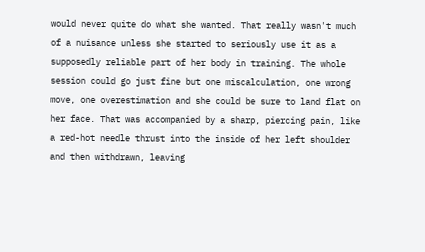would never quite do what she wanted. That really wasn't much of a nuisance unless she started to seriously use it as a supposedly reliable part of her body in training. The whole session could go just fine but one miscalculation, one wrong move, one overestimation and she could be sure to land flat on her face. That was accompanied by a sharp, piercing pain, like a red-hot needle thrust into the inside of her left shoulder and then withdrawn, leaving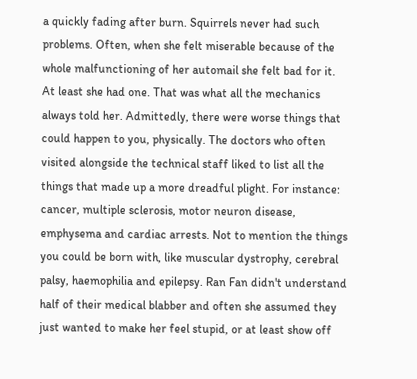a quickly fading after burn. Squirrels never had such problems. Often, when she felt miserable because of the whole malfunctioning of her automail she felt bad for it. At least she had one. That was what all the mechanics always told her. Admittedly, there were worse things that could happen to you, physically. The doctors who often visited alongside the technical staff liked to list all the things that made up a more dreadful plight. For instance: cancer, multiple sclerosis, motor neuron disease, emphysema and cardiac arrests. Not to mention the things you could be born with, like muscular dystrophy, cerebral palsy, haemophilia and epilepsy. Ran Fan didn't understand half of their medical blabber and often she assumed they just wanted to make her feel stupid, or at least show off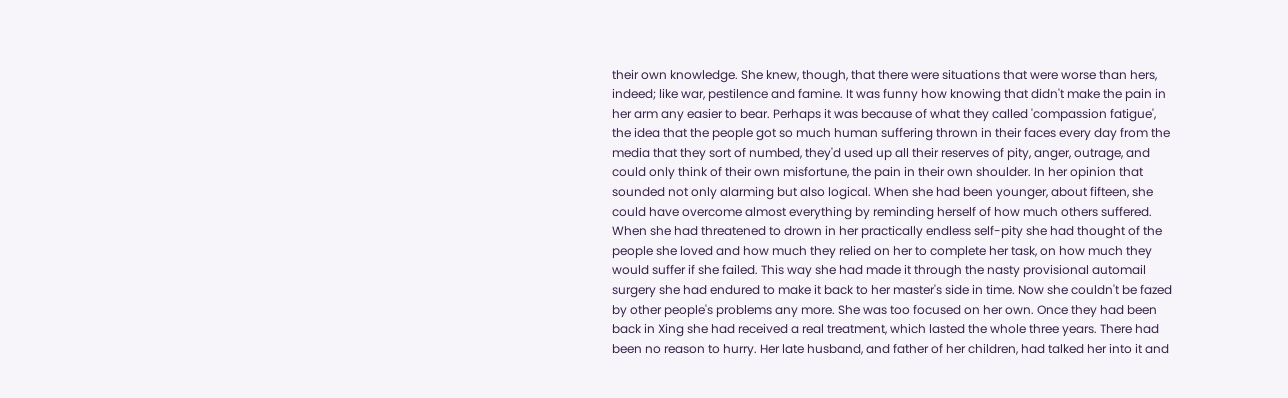their own knowledge. She knew, though, that there were situations that were worse than hers, indeed; like war, pestilence and famine. It was funny how knowing that didn't make the pain in her arm any easier to bear. Perhaps it was because of what they called 'compassion fatigue', the idea that the people got so much human suffering thrown in their faces every day from the media that they sort of numbed, they'd used up all their reserves of pity, anger, outrage, and could only think of their own misfortune, the pain in their own shoulder. In her opinion that sounded not only alarming but also logical. When she had been younger, about fifteen, she could have overcome almost everything by reminding herself of how much others suffered. When she had threatened to drown in her practically endless self-pity she had thought of the people she loved and how much they relied on her to complete her task, on how much they would suffer if she failed. This way she had made it through the nasty provisional automail surgery she had endured to make it back to her master's side in time. Now she couldn't be fazed by other people's problems any more. She was too focused on her own. Once they had been back in Xing she had received a real treatment, which lasted the whole three years. There had been no reason to hurry. Her late husband, and father of her children, had talked her into it and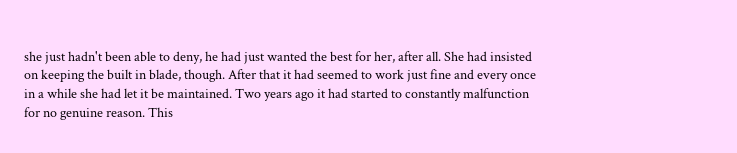she just hadn't been able to deny, he had just wanted the best for her, after all. She had insisted on keeping the built in blade, though. After that it had seemed to work just fine and every once in a while she had let it be maintained. Two years ago it had started to constantly malfunction for no genuine reason. This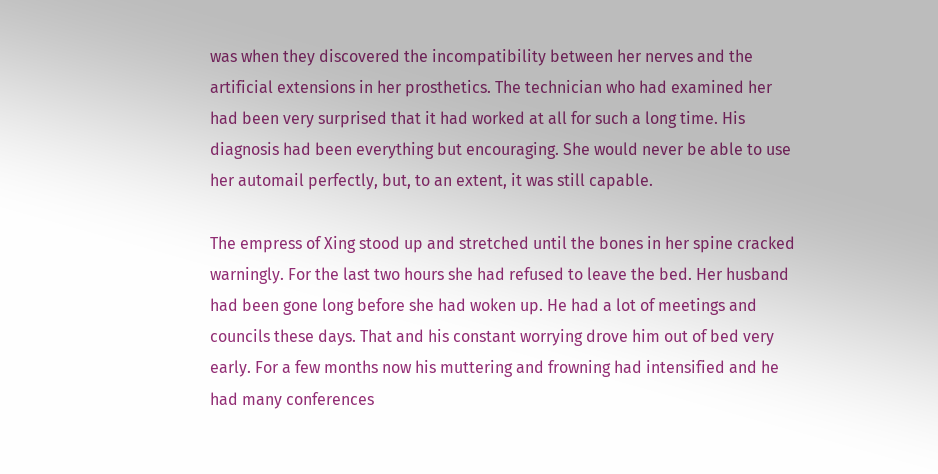was when they discovered the incompatibility between her nerves and the artificial extensions in her prosthetics. The technician who had examined her had been very surprised that it had worked at all for such a long time. His diagnosis had been everything but encouraging. She would never be able to use her automail perfectly, but, to an extent, it was still capable.

The empress of Xing stood up and stretched until the bones in her spine cracked warningly. For the last two hours she had refused to leave the bed. Her husband had been gone long before she had woken up. He had a lot of meetings and councils these days. That and his constant worrying drove him out of bed very early. For a few months now his muttering and frowning had intensified and he had many conferences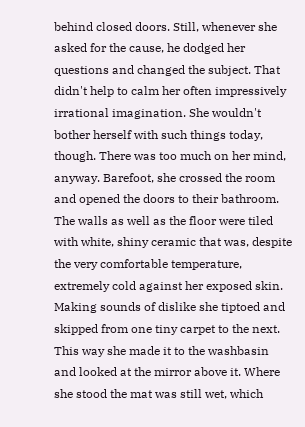behind closed doors. Still, whenever she asked for the cause, he dodged her questions and changed the subject. That didn't help to calm her often impressively irrational imagination. She wouldn't bother herself with such things today, though. There was too much on her mind, anyway. Barefoot, she crossed the room and opened the doors to their bathroom. The walls as well as the floor were tiled with white, shiny ceramic that was, despite the very comfortable temperature, extremely cold against her exposed skin. Making sounds of dislike she tiptoed and skipped from one tiny carpet to the next. This way she made it to the washbasin and looked at the mirror above it. Where she stood the mat was still wet, which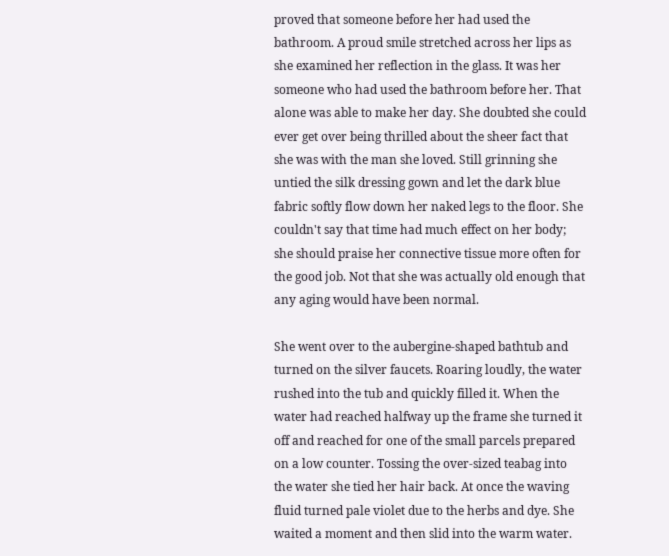proved that someone before her had used the bathroom. A proud smile stretched across her lips as she examined her reflection in the glass. It was her someone who had used the bathroom before her. That alone was able to make her day. She doubted she could ever get over being thrilled about the sheer fact that she was with the man she loved. Still grinning she untied the silk dressing gown and let the dark blue fabric softly flow down her naked legs to the floor. She couldn't say that time had much effect on her body; she should praise her connective tissue more often for the good job. Not that she was actually old enough that any aging would have been normal.

She went over to the aubergine-shaped bathtub and turned on the silver faucets. Roaring loudly, the water rushed into the tub and quickly filled it. When the water had reached halfway up the frame she turned it off and reached for one of the small parcels prepared on a low counter. Tossing the over-sized teabag into the water she tied her hair back. At once the waving fluid turned pale violet due to the herbs and dye. She waited a moment and then slid into the warm water.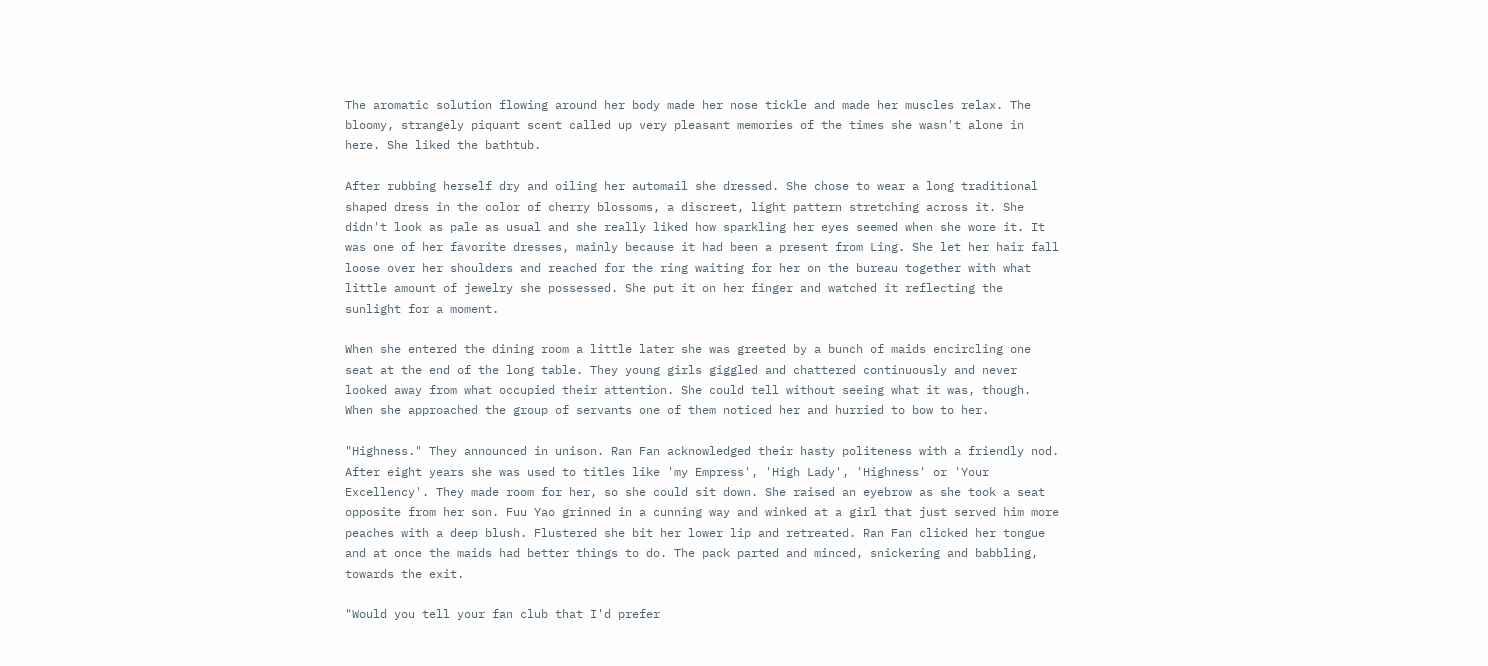The aromatic solution flowing around her body made her nose tickle and made her muscles relax. The bloomy, strangely piquant scent called up very pleasant memories of the times she wasn't alone in here. She liked the bathtub.

After rubbing herself dry and oiling her automail she dressed. She chose to wear a long traditional shaped dress in the color of cherry blossoms, a discreet, light pattern stretching across it. She didn't look as pale as usual and she really liked how sparkling her eyes seemed when she wore it. It was one of her favorite dresses, mainly because it had been a present from Ling. She let her hair fall loose over her shoulders and reached for the ring waiting for her on the bureau together with what little amount of jewelry she possessed. She put it on her finger and watched it reflecting the sunlight for a moment.

When she entered the dining room a little later she was greeted by a bunch of maids encircling one seat at the end of the long table. They young girls giggled and chattered continuously and never looked away from what occupied their attention. She could tell without seeing what it was, though. When she approached the group of servants one of them noticed her and hurried to bow to her.

"Highness." They announced in unison. Ran Fan acknowledged their hasty politeness with a friendly nod. After eight years she was used to titles like 'my Empress', 'High Lady', 'Highness' or 'Your Excellency'. They made room for her, so she could sit down. She raised an eyebrow as she took a seat opposite from her son. Fuu Yao grinned in a cunning way and winked at a girl that just served him more peaches with a deep blush. Flustered she bit her lower lip and retreated. Ran Fan clicked her tongue and at once the maids had better things to do. The pack parted and minced, snickering and babbling, towards the exit.

"Would you tell your fan club that I'd prefer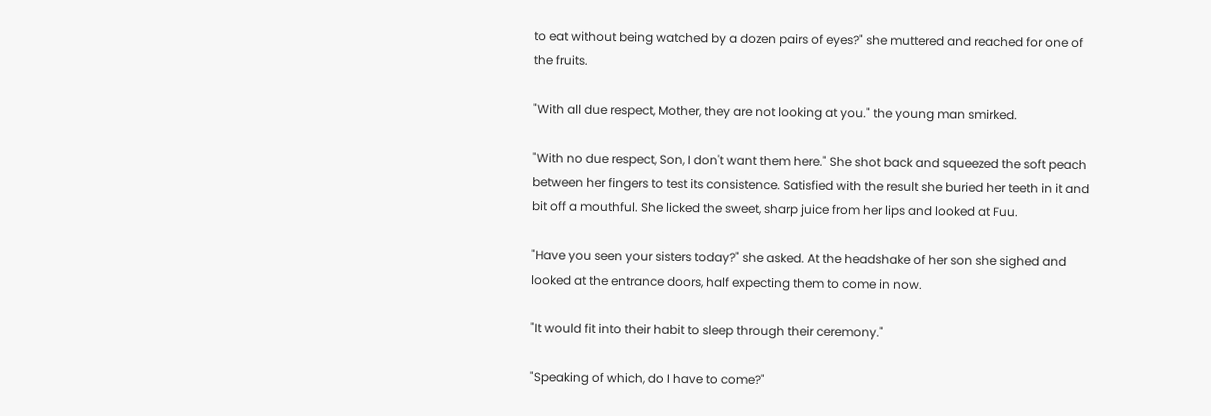to eat without being watched by a dozen pairs of eyes?" she muttered and reached for one of the fruits.

"With all due respect, Mother, they are not looking at you." the young man smirked.

"With no due respect, Son, I don't want them here." She shot back and squeezed the soft peach between her fingers to test its consistence. Satisfied with the result she buried her teeth in it and bit off a mouthful. She licked the sweet, sharp juice from her lips and looked at Fuu.

"Have you seen your sisters today?" she asked. At the headshake of her son she sighed and looked at the entrance doors, half expecting them to come in now.

"It would fit into their habit to sleep through their ceremony."

"Speaking of which, do I have to come?"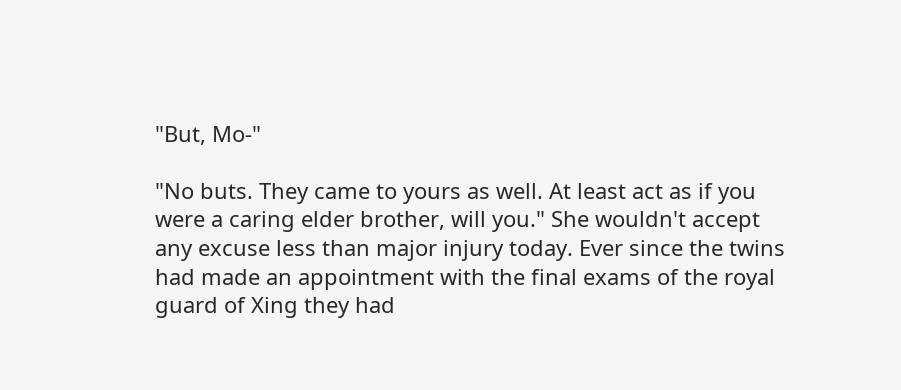"But, Mo-"

"No buts. They came to yours as well. At least act as if you were a caring elder brother, will you." She wouldn't accept any excuse less than major injury today. Ever since the twins had made an appointment with the final exams of the royal guard of Xing they had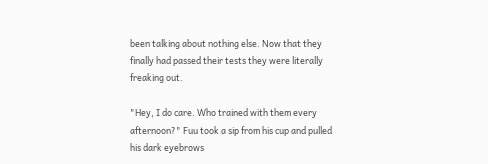been talking about nothing else. Now that they finally had passed their tests they were literally freaking out.

"Hey, I do care. Who trained with them every afternoon?" Fuu took a sip from his cup and pulled his dark eyebrows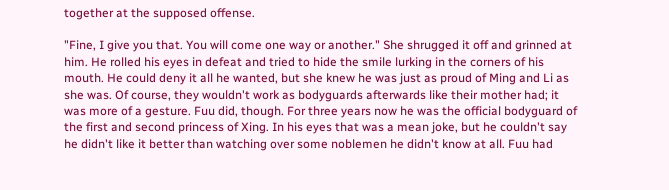together at the supposed offense.

"Fine, I give you that. You will come one way or another." She shrugged it off and grinned at him. He rolled his eyes in defeat and tried to hide the smile lurking in the corners of his mouth. He could deny it all he wanted, but she knew he was just as proud of Ming and Li as she was. Of course, they wouldn't work as bodyguards afterwards like their mother had; it was more of a gesture. Fuu did, though. For three years now he was the official bodyguard of the first and second princess of Xing. In his eyes that was a mean joke, but he couldn't say he didn't like it better than watching over some noblemen he didn't know at all. Fuu had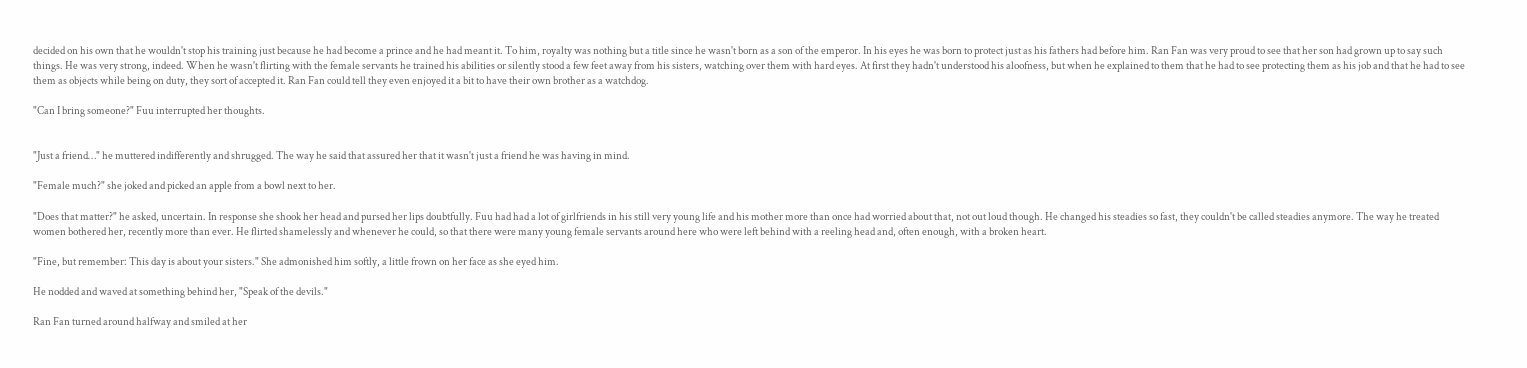decided on his own that he wouldn't stop his training just because he had become a prince and he had meant it. To him, royalty was nothing but a title since he wasn't born as a son of the emperor. In his eyes he was born to protect just as his fathers had before him. Ran Fan was very proud to see that her son had grown up to say such things. He was very strong, indeed. When he wasn't flirting with the female servants he trained his abilities or silently stood a few feet away from his sisters, watching over them with hard eyes. At first they hadn't understood his aloofness, but when he explained to them that he had to see protecting them as his job and that he had to see them as objects while being on duty, they sort of accepted it. Ran Fan could tell they even enjoyed it a bit to have their own brother as a watchdog.

"Can I bring someone?" Fuu interrupted her thoughts.


"Just a friend…" he muttered indifferently and shrugged. The way he said that assured her that it wasn't just a friend he was having in mind.

"Female much?" she joked and picked an apple from a bowl next to her.

"Does that matter?" he asked, uncertain. In response she shook her head and pursed her lips doubtfully. Fuu had had a lot of girlfriends in his still very young life and his mother more than once had worried about that, not out loud though. He changed his steadies so fast, they couldn't be called steadies anymore. The way he treated women bothered her, recently more than ever. He flirted shamelessly and whenever he could, so that there were many young female servants around here who were left behind with a reeling head and, often enough, with a broken heart.

"Fine, but remember: This day is about your sisters." She admonished him softly, a little frown on her face as she eyed him.

He nodded and waved at something behind her, "Speak of the devils."

Ran Fan turned around halfway and smiled at her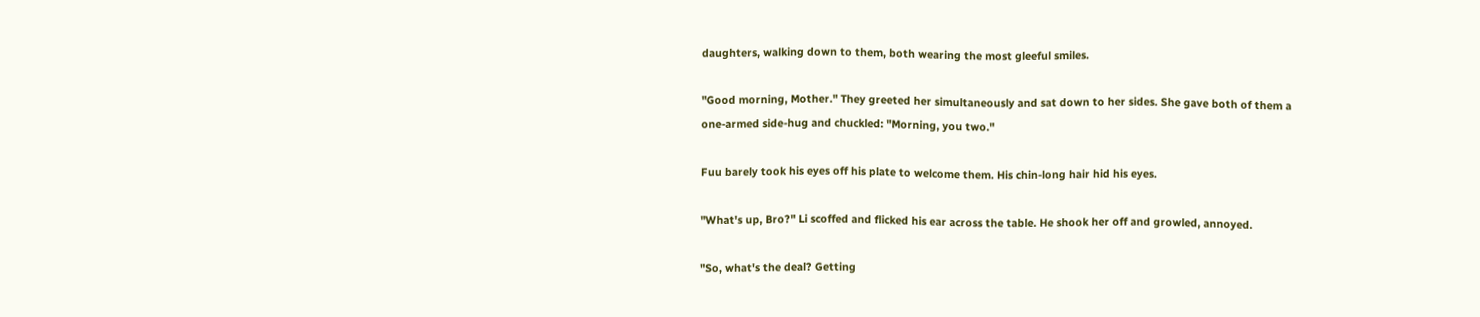daughters, walking down to them, both wearing the most gleeful smiles.

"Good morning, Mother." They greeted her simultaneously and sat down to her sides. She gave both of them a one-armed side-hug and chuckled: "Morning, you two."

Fuu barely took his eyes off his plate to welcome them. His chin-long hair hid his eyes.

"What's up, Bro?" Li scoffed and flicked his ear across the table. He shook her off and growled, annoyed.

"So, what's the deal? Getting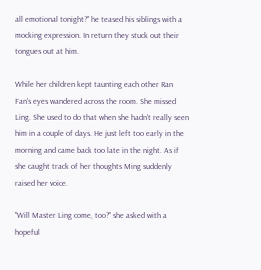all emotional tonight?" he teased his siblings with a mocking expression. In return they stuck out their tongues out at him.

While her children kept taunting each other Ran Fan's eyes wandered across the room. She missed Ling. She used to do that when she hadn't really seen him in a couple of days. He just left too early in the morning and came back too late in the night. As if she caught track of her thoughts Ming suddenly raised her voice.

"Will Master Ling come, too?" she asked with a hopeful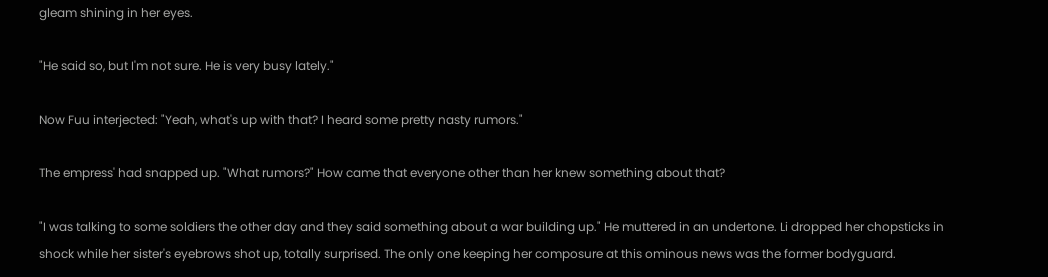gleam shining in her eyes.

"He said so, but I'm not sure. He is very busy lately."

Now Fuu interjected: "Yeah, what's up with that? I heard some pretty nasty rumors."

The empress' had snapped up. "What rumors?" How came that everyone other than her knew something about that?

"I was talking to some soldiers the other day and they said something about a war building up." He muttered in an undertone. Li dropped her chopsticks in shock while her sister's eyebrows shot up, totally surprised. The only one keeping her composure at this ominous news was the former bodyguard.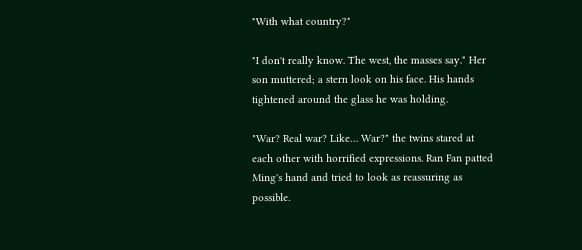"With what country?"

"I don't really know. The west, the masses say." Her son muttered; a stern look on his face. His hands tightened around the glass he was holding.

"War? Real war? Like… War?" the twins stared at each other with horrified expressions. Ran Fan patted Ming's hand and tried to look as reassuring as possible.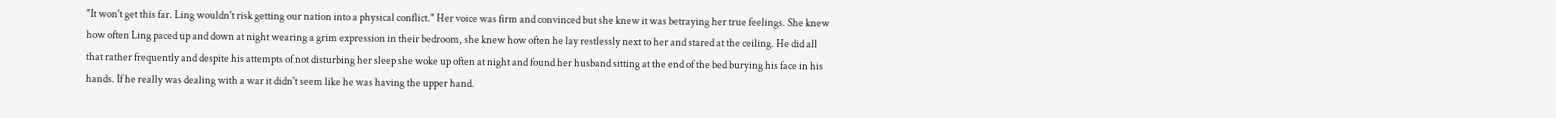"It won't get this far. Ling wouldn't risk getting our nation into a physical conflict." Her voice was firm and convinced but she knew it was betraying her true feelings. She knew how often Ling paced up and down at night wearing a grim expression in their bedroom, she knew how often he lay restlessly next to her and stared at the ceiling. He did all that rather frequently and despite his attempts of not disturbing her sleep she woke up often at night and found her husband sitting at the end of the bed burying his face in his hands. If he really was dealing with a war it didn't seem like he was having the upper hand.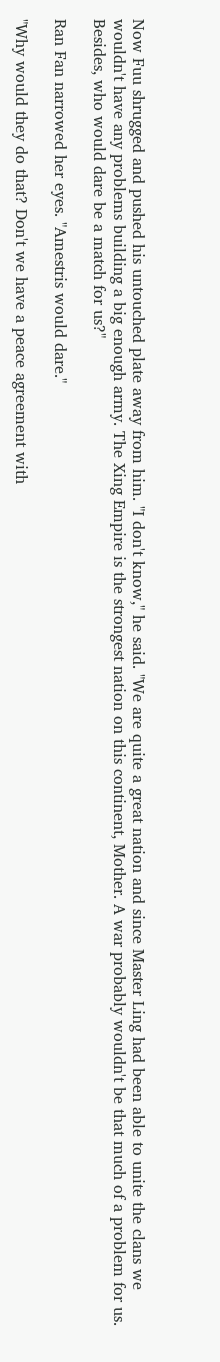Now Fuu shrugged and pushed his untouched plate away from him. "I don't know," he said. "We are quite a great nation and since Master Ling had been able to unite the clans we wouldn't have any problems building a big enough army. The Xing Empire is the strongest nation on this continent, Mother. A war probably wouldn't be that much of a problem for us. Besides, who would dare be a match for us?"

Ran Fan narrowed her eyes. "Amestris would dare."

"Why would they do that? Don't we have a peace agreement with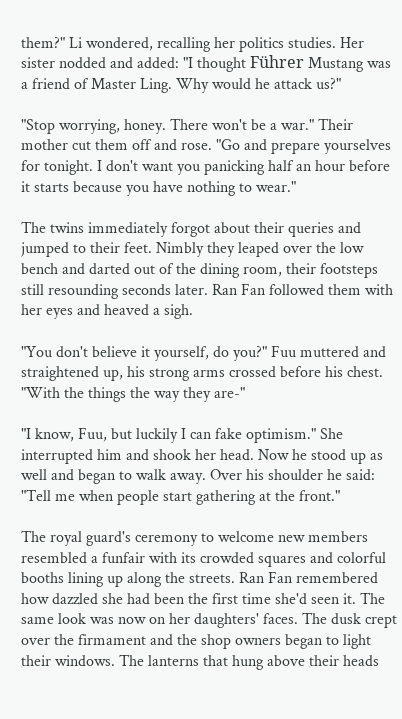them?" Li wondered, recalling her politics studies. Her sister nodded and added: "I thought Führer Mustang was a friend of Master Ling. Why would he attack us?"

"Stop worrying, honey. There won't be a war." Their mother cut them off and rose. "Go and prepare yourselves for tonight. I don't want you panicking half an hour before it starts because you have nothing to wear."

The twins immediately forgot about their queries and jumped to their feet. Nimbly they leaped over the low bench and darted out of the dining room, their footsteps still resounding seconds later. Ran Fan followed them with her eyes and heaved a sigh.

"You don't believe it yourself, do you?" Fuu muttered and straightened up, his strong arms crossed before his chest. "With the things the way they are-"

"I know, Fuu, but luckily I can fake optimism." She interrupted him and shook her head. Now he stood up as well and began to walk away. Over his shoulder he said: "Tell me when people start gathering at the front."

The royal guard's ceremony to welcome new members resembled a funfair with its crowded squares and colorful booths lining up along the streets. Ran Fan remembered how dazzled she had been the first time she'd seen it. The same look was now on her daughters' faces. The dusk crept over the firmament and the shop owners began to light their windows. The lanterns that hung above their heads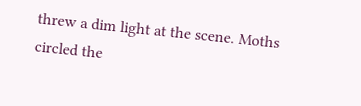threw a dim light at the scene. Moths circled the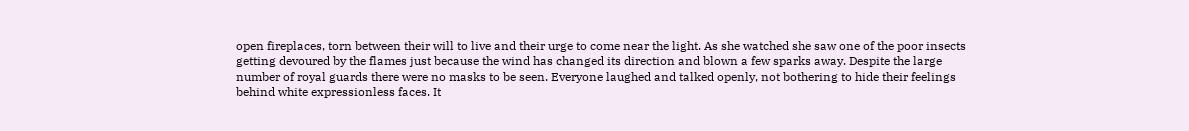open fireplaces, torn between their will to live and their urge to come near the light. As she watched she saw one of the poor insects getting devoured by the flames just because the wind has changed its direction and blown a few sparks away. Despite the large number of royal guards there were no masks to be seen. Everyone laughed and talked openly, not bothering to hide their feelings behind white expressionless faces. It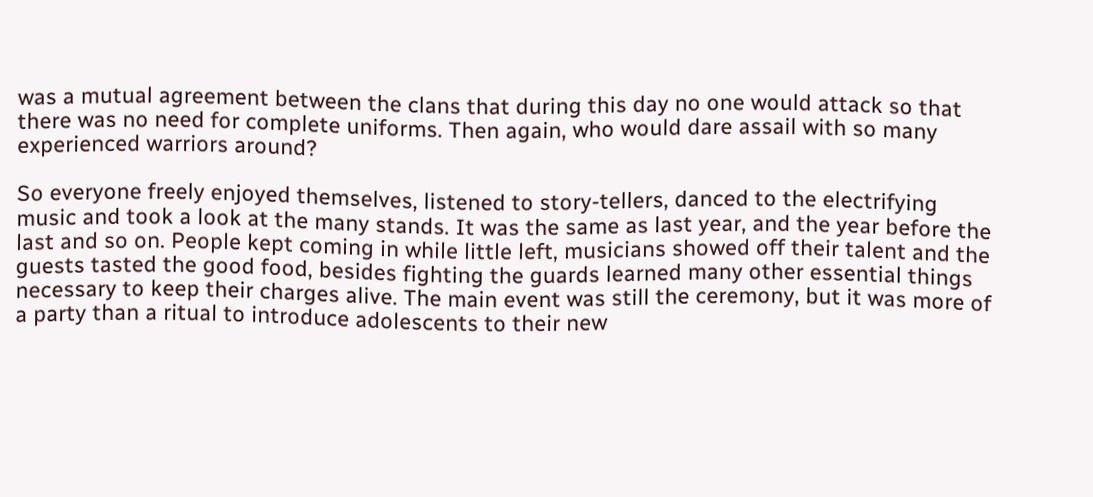was a mutual agreement between the clans that during this day no one would attack so that there was no need for complete uniforms. Then again, who would dare assail with so many experienced warriors around?

So everyone freely enjoyed themselves, listened to story-tellers, danced to the electrifying music and took a look at the many stands. It was the same as last year, and the year before the last and so on. People kept coming in while little left, musicians showed off their talent and the guests tasted the good food, besides fighting the guards learned many other essential things necessary to keep their charges alive. The main event was still the ceremony, but it was more of a party than a ritual to introduce adolescents to their new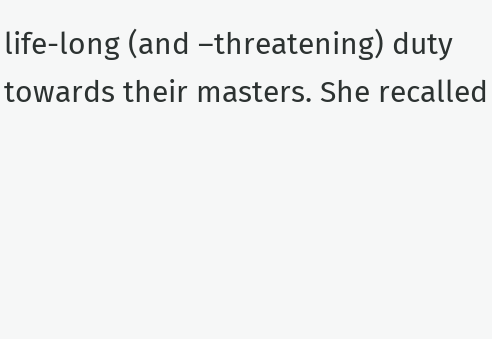life-long (and –threatening) duty towards their masters. She recalled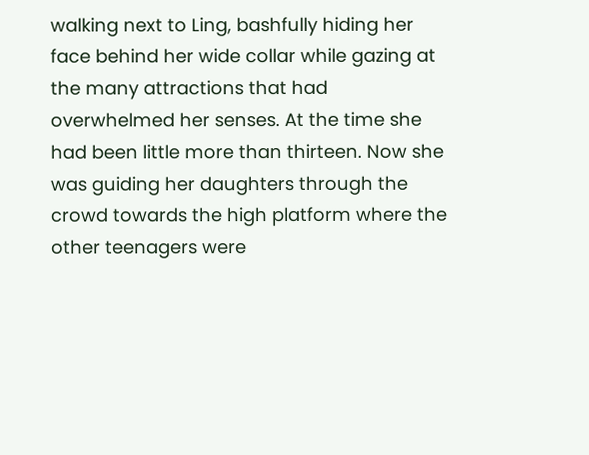walking next to Ling, bashfully hiding her face behind her wide collar while gazing at the many attractions that had overwhelmed her senses. At the time she had been little more than thirteen. Now she was guiding her daughters through the crowd towards the high platform where the other teenagers were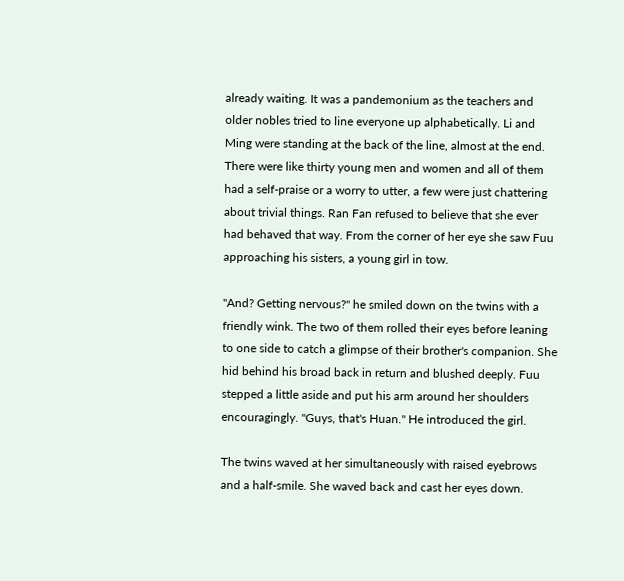already waiting. It was a pandemonium as the teachers and older nobles tried to line everyone up alphabetically. Li and Ming were standing at the back of the line, almost at the end. There were like thirty young men and women and all of them had a self-praise or a worry to utter, a few were just chattering about trivial things. Ran Fan refused to believe that she ever had behaved that way. From the corner of her eye she saw Fuu approaching his sisters, a young girl in tow.

"And? Getting nervous?" he smiled down on the twins with a friendly wink. The two of them rolled their eyes before leaning to one side to catch a glimpse of their brother's companion. She hid behind his broad back in return and blushed deeply. Fuu stepped a little aside and put his arm around her shoulders encouragingly. "Guys, that's Huan." He introduced the girl.

The twins waved at her simultaneously with raised eyebrows and a half-smile. She waved back and cast her eyes down.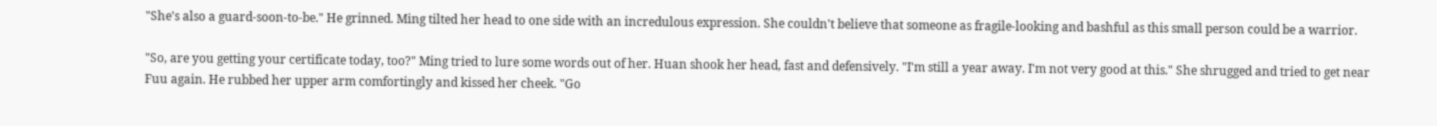"She's also a guard-soon-to-be." He grinned. Ming tilted her head to one side with an incredulous expression. She couldn't believe that someone as fragile-looking and bashful as this small person could be a warrior.

"So, are you getting your certificate today, too?" Ming tried to lure some words out of her. Huan shook her head, fast and defensively. "I'm still a year away. I'm not very good at this." She shrugged and tried to get near Fuu again. He rubbed her upper arm comfortingly and kissed her cheek. "Go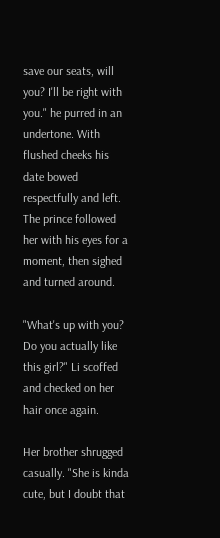save our seats, will you? I'll be right with you." he purred in an undertone. With flushed cheeks his date bowed respectfully and left. The prince followed her with his eyes for a moment, then sighed and turned around.

"What's up with you? Do you actually like this girl?" Li scoffed and checked on her hair once again.

Her brother shrugged casually. "She is kinda cute, but I doubt that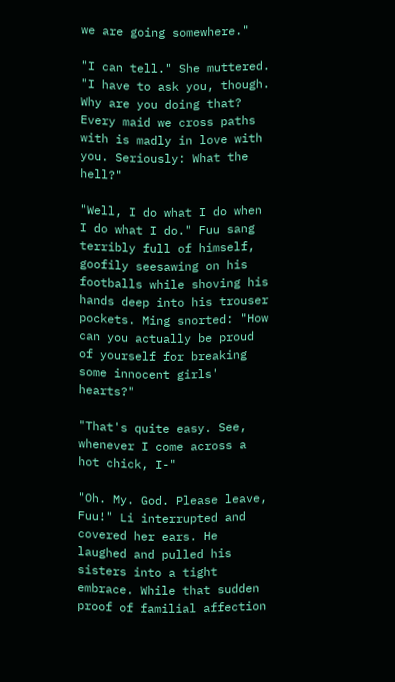we are going somewhere."

"I can tell." She muttered. "I have to ask you, though. Why are you doing that? Every maid we cross paths with is madly in love with you. Seriously: What the hell?"

"Well, I do what I do when I do what I do." Fuu sang terribly full of himself, goofily seesawing on his footballs while shoving his hands deep into his trouser pockets. Ming snorted: "How can you actually be proud of yourself for breaking some innocent girls' hearts?"

"That's quite easy. See, whenever I come across a hot chick, I-"

"Oh. My. God. Please leave, Fuu!" Li interrupted and covered her ears. He laughed and pulled his sisters into a tight embrace. While that sudden proof of familial affection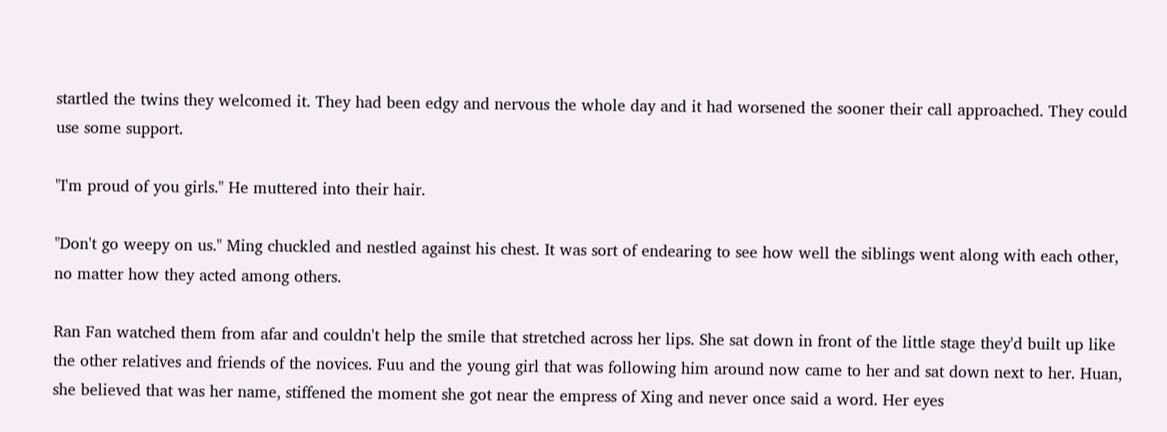startled the twins they welcomed it. They had been edgy and nervous the whole day and it had worsened the sooner their call approached. They could use some support.

"I'm proud of you girls." He muttered into their hair.

"Don't go weepy on us." Ming chuckled and nestled against his chest. It was sort of endearing to see how well the siblings went along with each other, no matter how they acted among others.

Ran Fan watched them from afar and couldn't help the smile that stretched across her lips. She sat down in front of the little stage they'd built up like the other relatives and friends of the novices. Fuu and the young girl that was following him around now came to her and sat down next to her. Huan, she believed that was her name, stiffened the moment she got near the empress of Xing and never once said a word. Her eyes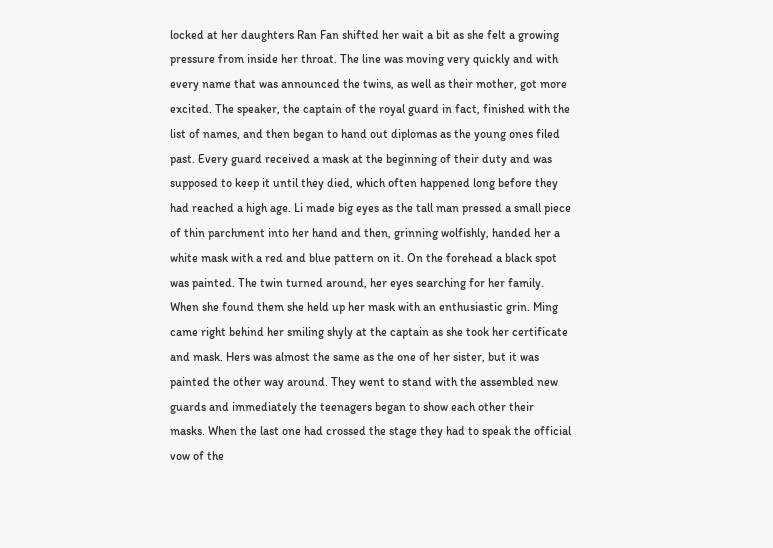locked at her daughters Ran Fan shifted her wait a bit as she felt a growing pressure from inside her throat. The line was moving very quickly and with every name that was announced the twins, as well as their mother, got more excited. The speaker, the captain of the royal guard in fact, finished with the list of names, and then began to hand out diplomas as the young ones filed past. Every guard received a mask at the beginning of their duty and was supposed to keep it until they died, which often happened long before they had reached a high age. Li made big eyes as the tall man pressed a small piece of thin parchment into her hand and then, grinning wolfishly, handed her a white mask with a red and blue pattern on it. On the forehead a black spot was painted. The twin turned around, her eyes searching for her family. When she found them she held up her mask with an enthusiastic grin. Ming came right behind her smiling shyly at the captain as she took her certificate and mask. Hers was almost the same as the one of her sister, but it was painted the other way around. They went to stand with the assembled new guards and immediately the teenagers began to show each other their masks. When the last one had crossed the stage they had to speak the official vow of the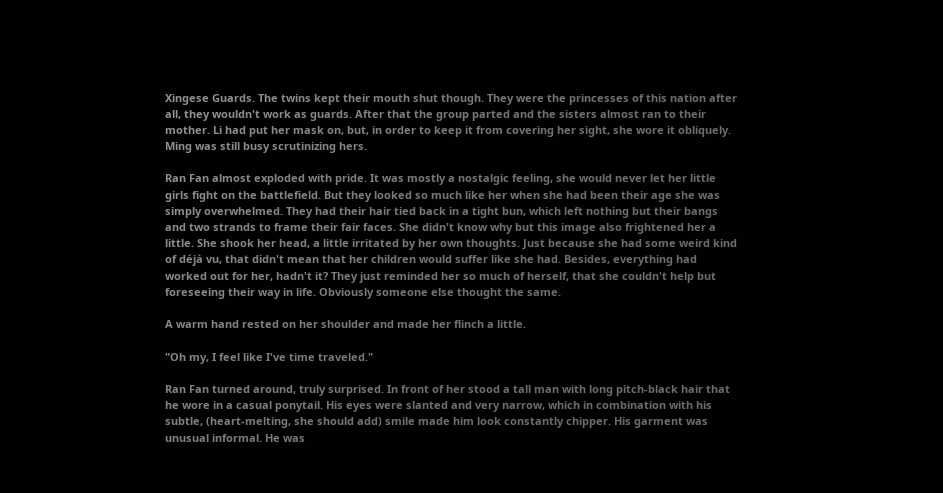Xingese Guards. The twins kept their mouth shut though. They were the princesses of this nation after all, they wouldn't work as guards. After that the group parted and the sisters almost ran to their mother. Li had put her mask on, but, in order to keep it from covering her sight, she wore it obliquely. Ming was still busy scrutinizing hers.

Ran Fan almost exploded with pride. It was mostly a nostalgic feeling, she would never let her little girls fight on the battlefield. But they looked so much like her when she had been their age she was simply overwhelmed. They had their hair tied back in a tight bun, which left nothing but their bangs and two strands to frame their fair faces. She didn't know why but this image also frightened her a little. She shook her head, a little irritated by her own thoughts. Just because she had some weird kind of déjà vu, that didn't mean that her children would suffer like she had. Besides, everything had worked out for her, hadn't it? They just reminded her so much of herself, that she couldn't help but foreseeing their way in life. Obviously someone else thought the same.

A warm hand rested on her shoulder and made her flinch a little.

"Oh my, I feel like I've time traveled."

Ran Fan turned around, truly surprised. In front of her stood a tall man with long pitch-black hair that he wore in a casual ponytail. His eyes were slanted and very narrow, which in combination with his subtle, (heart-melting, she should add) smile made him look constantly chipper. His garment was unusual informal. He was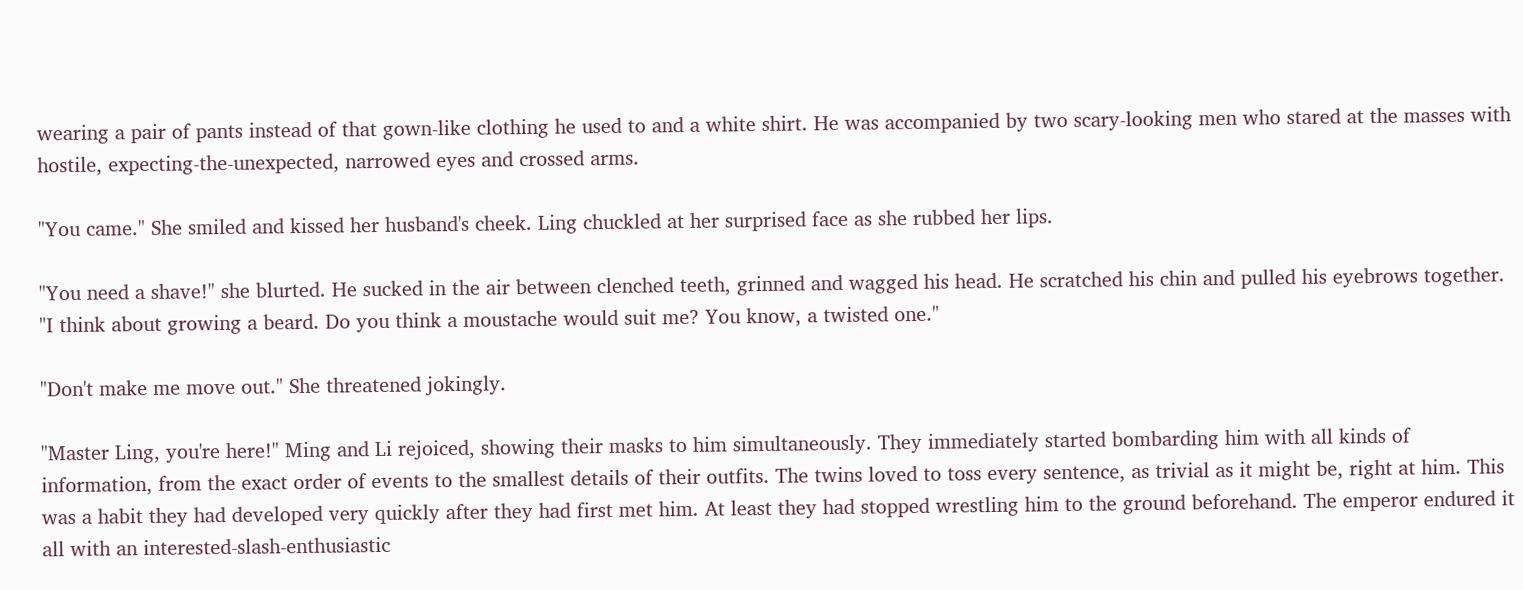wearing a pair of pants instead of that gown-like clothing he used to and a white shirt. He was accompanied by two scary-looking men who stared at the masses with hostile, expecting-the-unexpected, narrowed eyes and crossed arms.

"You came." She smiled and kissed her husband's cheek. Ling chuckled at her surprised face as she rubbed her lips.

"You need a shave!" she blurted. He sucked in the air between clenched teeth, grinned and wagged his head. He scratched his chin and pulled his eyebrows together. "I think about growing a beard. Do you think a moustache would suit me? You know, a twisted one."

"Don't make me move out." She threatened jokingly.

"Master Ling, you're here!" Ming and Li rejoiced, showing their masks to him simultaneously. They immediately started bombarding him with all kinds of information, from the exact order of events to the smallest details of their outfits. The twins loved to toss every sentence, as trivial as it might be, right at him. This was a habit they had developed very quickly after they had first met him. At least they had stopped wrestling him to the ground beforehand. The emperor endured it all with an interested-slash-enthusiastic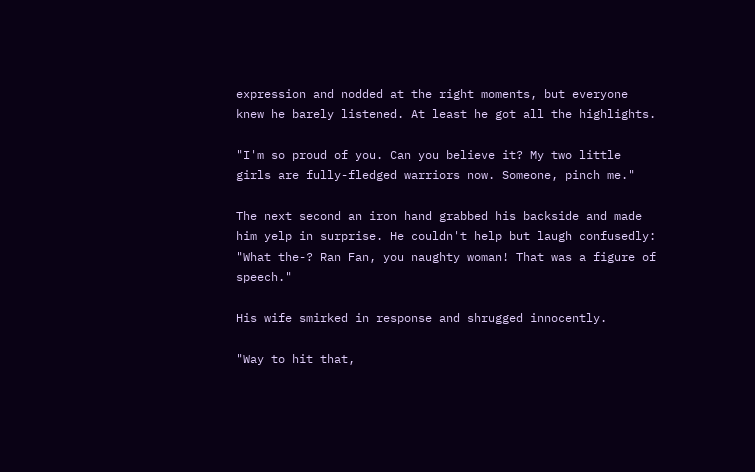expression and nodded at the right moments, but everyone knew he barely listened. At least he got all the highlights.

"I'm so proud of you. Can you believe it? My two little girls are fully-fledged warriors now. Someone, pinch me."

The next second an iron hand grabbed his backside and made him yelp in surprise. He couldn't help but laugh confusedly: "What the-? Ran Fan, you naughty woman! That was a figure of speech."

His wife smirked in response and shrugged innocently.

"Way to hit that,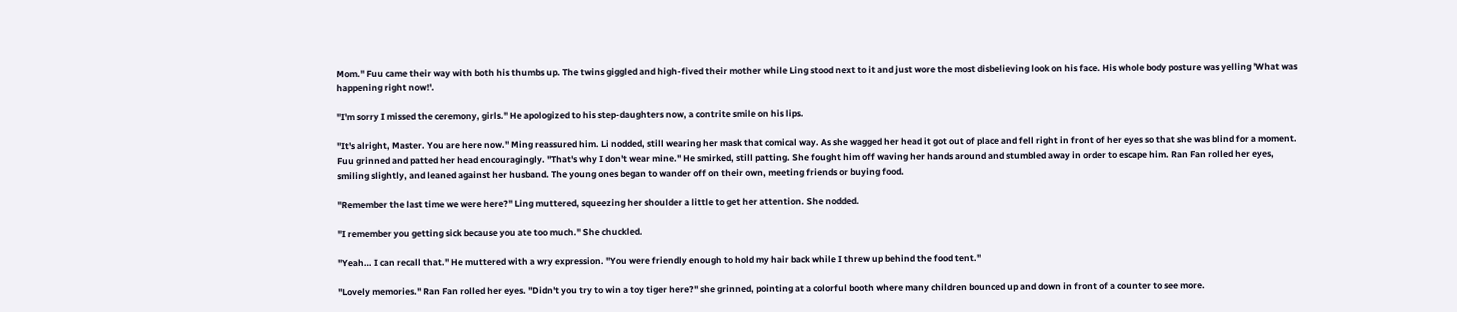Mom." Fuu came their way with both his thumbs up. The twins giggled and high-fived their mother while Ling stood next to it and just wore the most disbelieving look on his face. His whole body posture was yelling 'What was happening right now!'.

"I'm sorry I missed the ceremony, girls." He apologized to his step-daughters now, a contrite smile on his lips.

"It's alright, Master. You are here now." Ming reassured him. Li nodded, still wearing her mask that comical way. As she wagged her head it got out of place and fell right in front of her eyes so that she was blind for a moment. Fuu grinned and patted her head encouragingly. "That's why I don't wear mine." He smirked, still patting. She fought him off waving her hands around and stumbled away in order to escape him. Ran Fan rolled her eyes, smiling slightly, and leaned against her husband. The young ones began to wander off on their own, meeting friends or buying food.

"Remember the last time we were here?" Ling muttered, squeezing her shoulder a little to get her attention. She nodded.

"I remember you getting sick because you ate too much." She chuckled.

"Yeah… I can recall that." He muttered with a wry expression. "You were friendly enough to hold my hair back while I threw up behind the food tent."

"Lovely memories." Ran Fan rolled her eyes. "Didn't you try to win a toy tiger here?" she grinned, pointing at a colorful booth where many children bounced up and down in front of a counter to see more.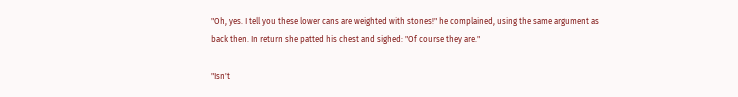"Oh, yes. I tell you these lower cans are weighted with stones!" he complained, using the same argument as back then. In return she patted his chest and sighed: "Of course they are."

"Isn't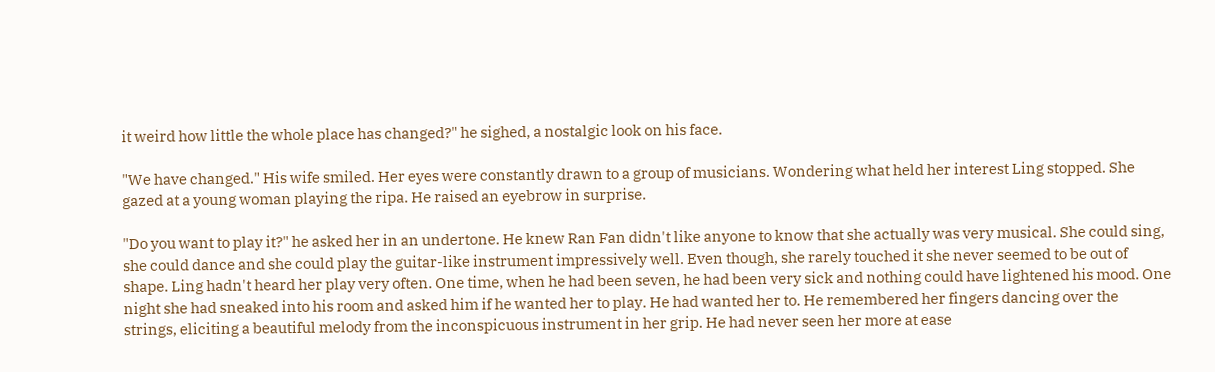it weird how little the whole place has changed?" he sighed, a nostalgic look on his face.

"We have changed." His wife smiled. Her eyes were constantly drawn to a group of musicians. Wondering what held her interest Ling stopped. She gazed at a young woman playing the ripa. He raised an eyebrow in surprise.

"Do you want to play it?" he asked her in an undertone. He knew Ran Fan didn't like anyone to know that she actually was very musical. She could sing, she could dance and she could play the guitar-like instrument impressively well. Even though, she rarely touched it she never seemed to be out of shape. Ling hadn't heard her play very often. One time, when he had been seven, he had been very sick and nothing could have lightened his mood. One night she had sneaked into his room and asked him if he wanted her to play. He had wanted her to. He remembered her fingers dancing over the strings, eliciting a beautiful melody from the inconspicuous instrument in her grip. He had never seen her more at ease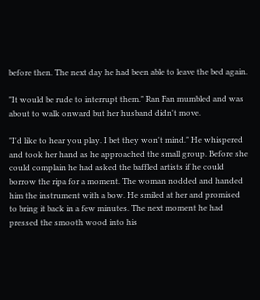before then. The next day he had been able to leave the bed again.

"It would be rude to interrupt them." Ran Fan mumbled and was about to walk onward but her husband didn't move.

"I'd like to hear you play. I bet they won't mind." He whispered and took her hand as he approached the small group. Before she could complain he had asked the baffled artists if he could borrow the ripa for a moment. The woman nodded and handed him the instrument with a bow. He smiled at her and promised to bring it back in a few minutes. The next moment he had pressed the smooth wood into his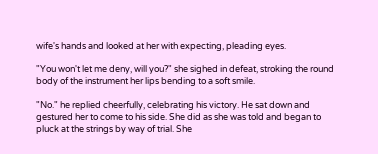wife's hands and looked at her with expecting, pleading eyes.

"You won't let me deny, will you?" she sighed in defeat, stroking the round body of the instrument her lips bending to a soft smile.

"No." he replied cheerfully, celebrating his victory. He sat down and gestured her to come to his side. She did as she was told and began to pluck at the strings by way of trial. She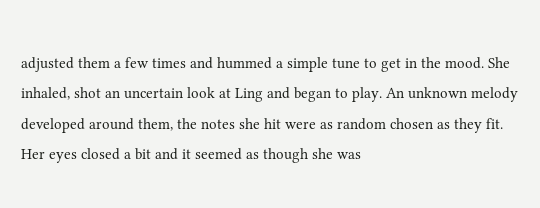adjusted them a few times and hummed a simple tune to get in the mood. She inhaled, shot an uncertain look at Ling and began to play. An unknown melody developed around them, the notes she hit were as random chosen as they fit. Her eyes closed a bit and it seemed as though she was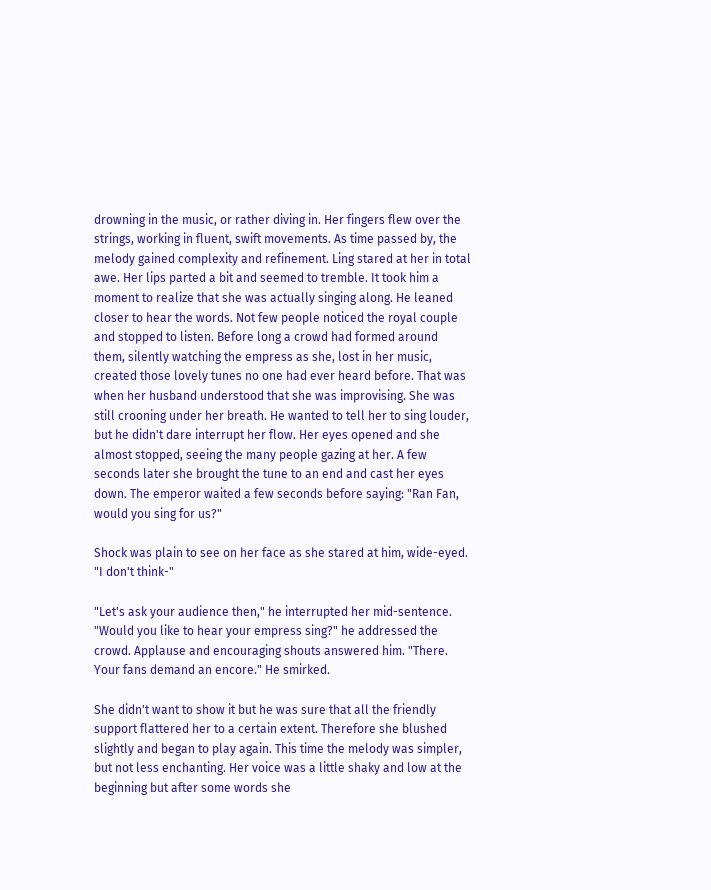drowning in the music, or rather diving in. Her fingers flew over the strings, working in fluent, swift movements. As time passed by, the melody gained complexity and refinement. Ling stared at her in total awe. Her lips parted a bit and seemed to tremble. It took him a moment to realize that she was actually singing along. He leaned closer to hear the words. Not few people noticed the royal couple and stopped to listen. Before long a crowd had formed around them, silently watching the empress as she, lost in her music, created those lovely tunes no one had ever heard before. That was when her husband understood that she was improvising. She was still crooning under her breath. He wanted to tell her to sing louder, but he didn't dare interrupt her flow. Her eyes opened and she almost stopped, seeing the many people gazing at her. A few seconds later she brought the tune to an end and cast her eyes down. The emperor waited a few seconds before saying: "Ran Fan, would you sing for us?"

Shock was plain to see on her face as she stared at him, wide-eyed. "I don't think-"

"Let's ask your audience then," he interrupted her mid-sentence. "Would you like to hear your empress sing?" he addressed the crowd. Applause and encouraging shouts answered him. "There. Your fans demand an encore." He smirked.

She didn't want to show it but he was sure that all the friendly support flattered her to a certain extent. Therefore she blushed slightly and began to play again. This time the melody was simpler, but not less enchanting. Her voice was a little shaky and low at the beginning but after some words she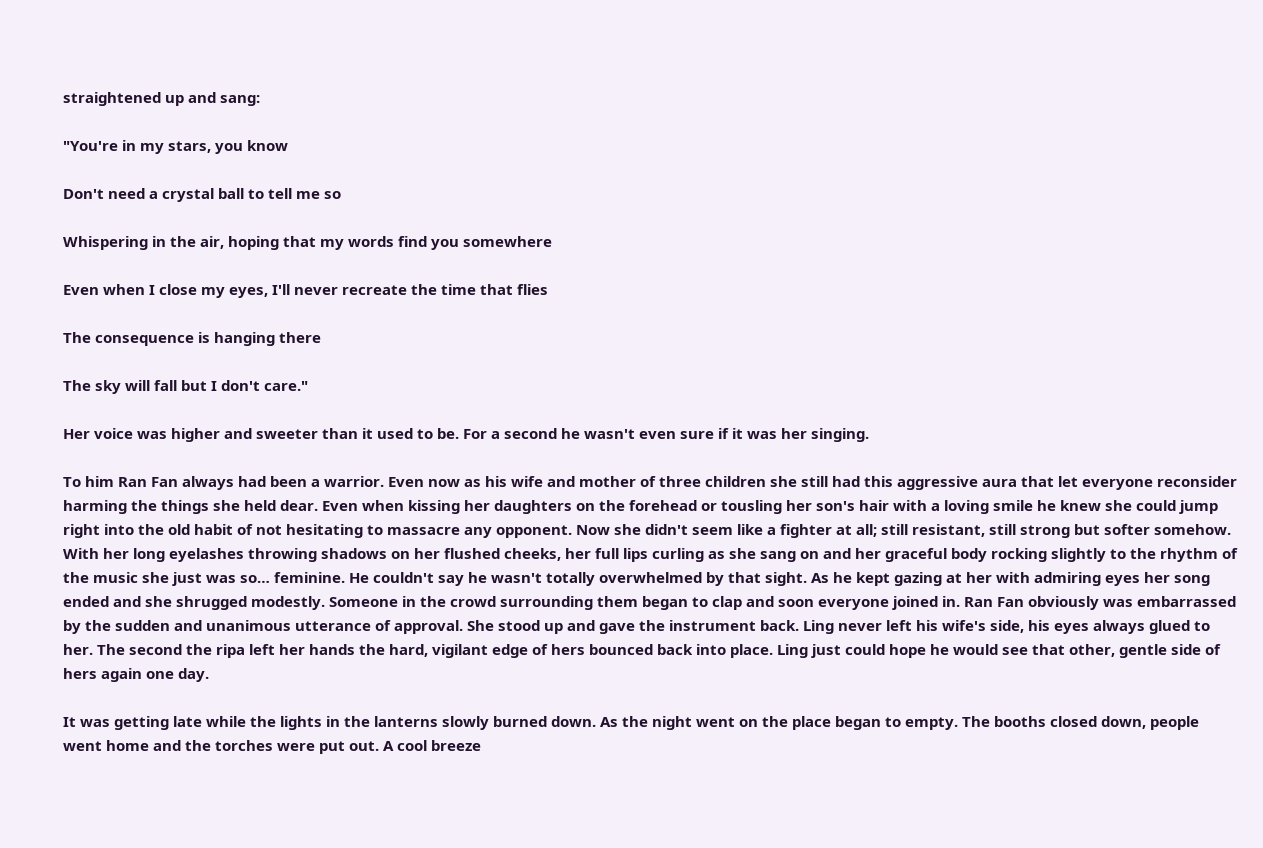straightened up and sang:

"You're in my stars, you know

Don't need a crystal ball to tell me so

Whispering in the air, hoping that my words find you somewhere

Even when I close my eyes, I'll never recreate the time that flies

The consequence is hanging there

The sky will fall but I don't care."

Her voice was higher and sweeter than it used to be. For a second he wasn't even sure if it was her singing.

To him Ran Fan always had been a warrior. Even now as his wife and mother of three children she still had this aggressive aura that let everyone reconsider harming the things she held dear. Even when kissing her daughters on the forehead or tousling her son's hair with a loving smile he knew she could jump right into the old habit of not hesitating to massacre any opponent. Now she didn't seem like a fighter at all; still resistant, still strong but softer somehow. With her long eyelashes throwing shadows on her flushed cheeks, her full lips curling as she sang on and her graceful body rocking slightly to the rhythm of the music she just was so… feminine. He couldn't say he wasn't totally overwhelmed by that sight. As he kept gazing at her with admiring eyes her song ended and she shrugged modestly. Someone in the crowd surrounding them began to clap and soon everyone joined in. Ran Fan obviously was embarrassed by the sudden and unanimous utterance of approval. She stood up and gave the instrument back. Ling never left his wife's side, his eyes always glued to her. The second the ripa left her hands the hard, vigilant edge of hers bounced back into place. Ling just could hope he would see that other, gentle side of hers again one day.

It was getting late while the lights in the lanterns slowly burned down. As the night went on the place began to empty. The booths closed down, people went home and the torches were put out. A cool breeze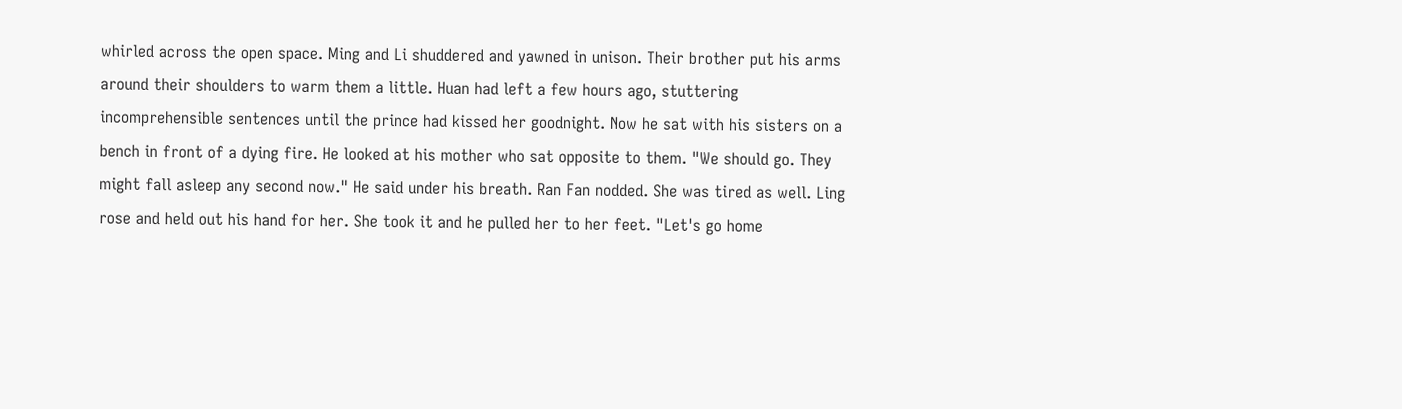whirled across the open space. Ming and Li shuddered and yawned in unison. Their brother put his arms around their shoulders to warm them a little. Huan had left a few hours ago, stuttering incomprehensible sentences until the prince had kissed her goodnight. Now he sat with his sisters on a bench in front of a dying fire. He looked at his mother who sat opposite to them. "We should go. They might fall asleep any second now." He said under his breath. Ran Fan nodded. She was tired as well. Ling rose and held out his hand for her. She took it and he pulled her to her feet. "Let's go home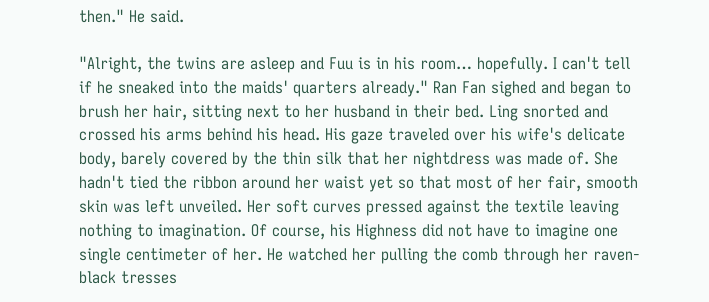then." He said.

"Alright, the twins are asleep and Fuu is in his room… hopefully. I can't tell if he sneaked into the maids' quarters already." Ran Fan sighed and began to brush her hair, sitting next to her husband in their bed. Ling snorted and crossed his arms behind his head. His gaze traveled over his wife's delicate body, barely covered by the thin silk that her nightdress was made of. She hadn't tied the ribbon around her waist yet so that most of her fair, smooth skin was left unveiled. Her soft curves pressed against the textile leaving nothing to imagination. Of course, his Highness did not have to imagine one single centimeter of her. He watched her pulling the comb through her raven-black tresses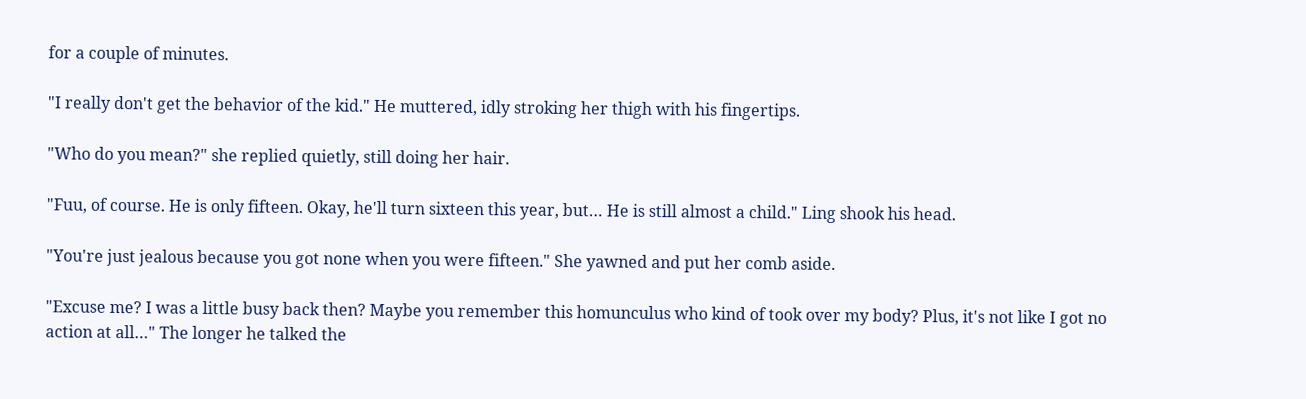for a couple of minutes.

"I really don't get the behavior of the kid." He muttered, idly stroking her thigh with his fingertips.

"Who do you mean?" she replied quietly, still doing her hair.

"Fuu, of course. He is only fifteen. Okay, he'll turn sixteen this year, but… He is still almost a child." Ling shook his head.

"You're just jealous because you got none when you were fifteen." She yawned and put her comb aside.

"Excuse me? I was a little busy back then? Maybe you remember this homunculus who kind of took over my body? Plus, it's not like I got no action at all…" The longer he talked the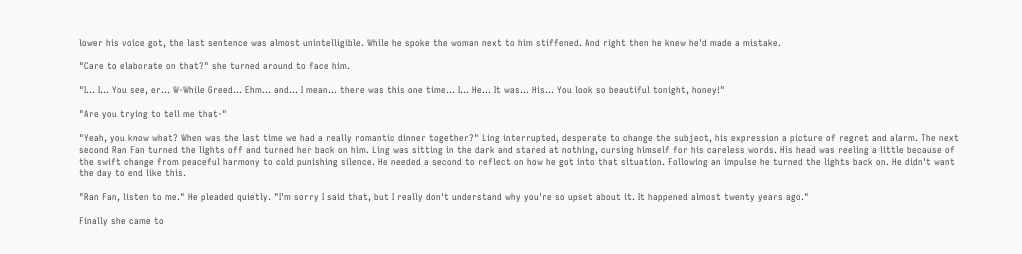lower his voice got, the last sentence was almost unintelligible. While he spoke the woman next to him stiffened. And right then he knew he'd made a mistake.

"Care to elaborate on that?" she turned around to face him.

"I… I… You see, er… W-While Greed… Ehm… and… I mean… there was this one time… I… He… It was… His… You look so beautiful tonight, honey!"

"Are you trying to tell me that-"

"Yeah, you know what? When was the last time we had a really romantic dinner together?" Ling interrupted, desperate to change the subject, his expression a picture of regret and alarm. The next second Ran Fan turned the lights off and turned her back on him. Ling was sitting in the dark and stared at nothing, cursing himself for his careless words. His head was reeling a little because of the swift change from peaceful harmony to cold punishing silence. He needed a second to reflect on how he got into that situation. Following an impulse he turned the lights back on. He didn't want the day to end like this.

"Ran Fan, listen to me." He pleaded quietly. "I'm sorry I said that, but I really don't understand why you're so upset about it. It happened almost twenty years ago."

Finally she came to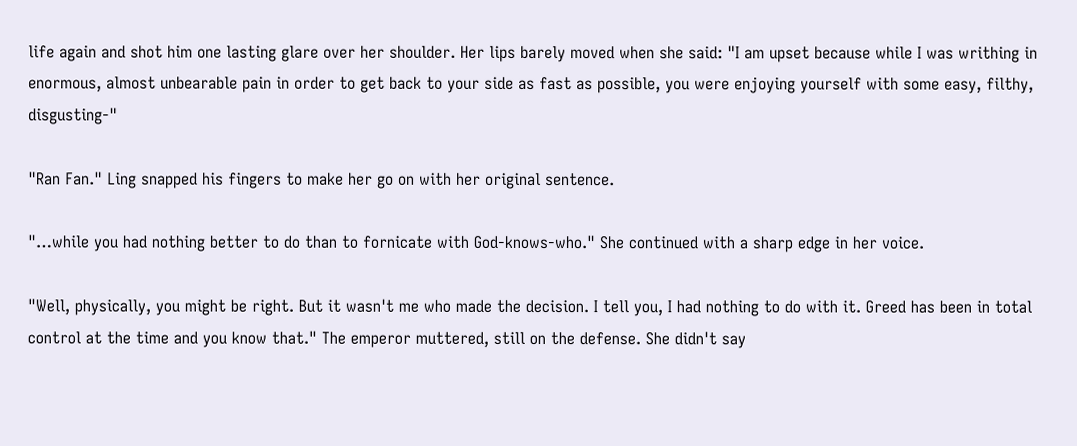life again and shot him one lasting glare over her shoulder. Her lips barely moved when she said: "I am upset because while I was writhing in enormous, almost unbearable pain in order to get back to your side as fast as possible, you were enjoying yourself with some easy, filthy, disgusting-"

"Ran Fan." Ling snapped his fingers to make her go on with her original sentence.

"…while you had nothing better to do than to fornicate with God-knows-who." She continued with a sharp edge in her voice.

"Well, physically, you might be right. But it wasn't me who made the decision. I tell you, I had nothing to do with it. Greed has been in total control at the time and you know that." The emperor muttered, still on the defense. She didn't say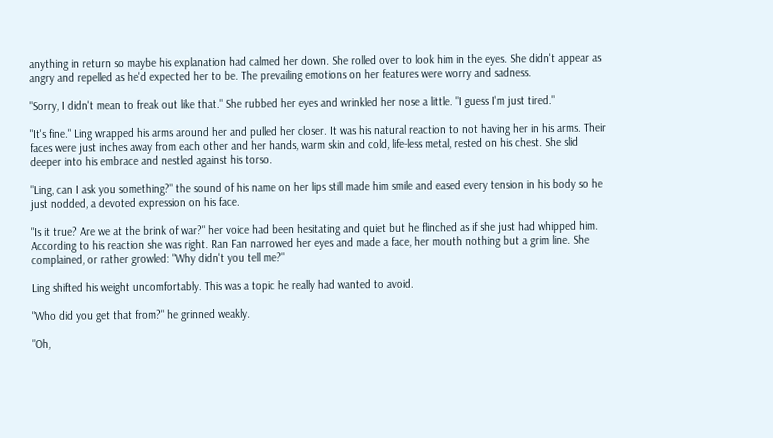anything in return so maybe his explanation had calmed her down. She rolled over to look him in the eyes. She didn't appear as angry and repelled as he'd expected her to be. The prevailing emotions on her features were worry and sadness.

"Sorry, I didn't mean to freak out like that." She rubbed her eyes and wrinkled her nose a little. "I guess I'm just tired."

"It's fine." Ling wrapped his arms around her and pulled her closer. It was his natural reaction to not having her in his arms. Their faces were just inches away from each other and her hands, warm skin and cold, life-less metal, rested on his chest. She slid deeper into his embrace and nestled against his torso.

"Ling, can I ask you something?" the sound of his name on her lips still made him smile and eased every tension in his body so he just nodded, a devoted expression on his face.

"Is it true? Are we at the brink of war?" her voice had been hesitating and quiet but he flinched as if she just had whipped him. According to his reaction she was right. Ran Fan narrowed her eyes and made a face, her mouth nothing but a grim line. She complained, or rather growled: "Why didn't you tell me?"

Ling shifted his weight uncomfortably. This was a topic he really had wanted to avoid.

"Who did you get that from?" he grinned weakly.

"Oh,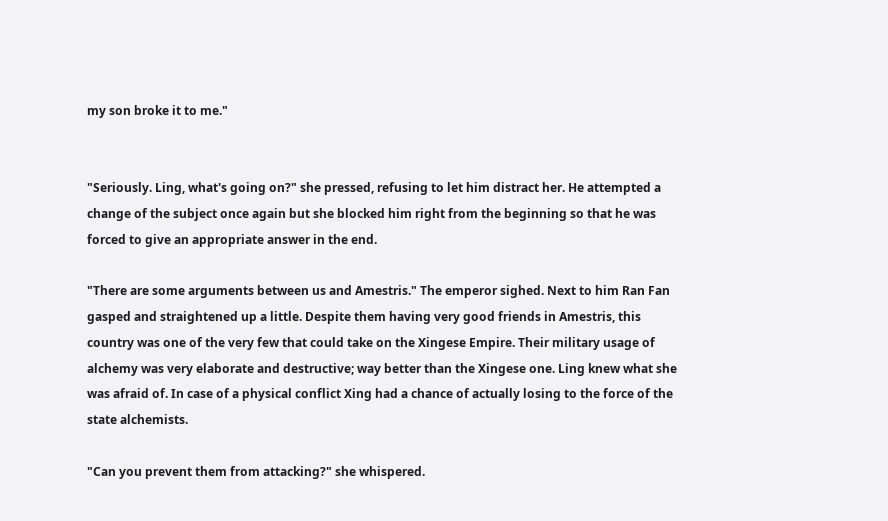my son broke it to me."


"Seriously. Ling, what's going on?" she pressed, refusing to let him distract her. He attempted a change of the subject once again but she blocked him right from the beginning so that he was forced to give an appropriate answer in the end.

"There are some arguments between us and Amestris." The emperor sighed. Next to him Ran Fan gasped and straightened up a little. Despite them having very good friends in Amestris, this country was one of the very few that could take on the Xingese Empire. Their military usage of alchemy was very elaborate and destructive; way better than the Xingese one. Ling knew what she was afraid of. In case of a physical conflict Xing had a chance of actually losing to the force of the state alchemists.

"Can you prevent them from attacking?" she whispered.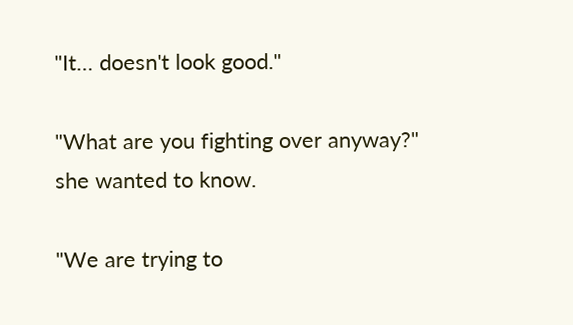"It… doesn't look good."

"What are you fighting over anyway?" she wanted to know.

"We are trying to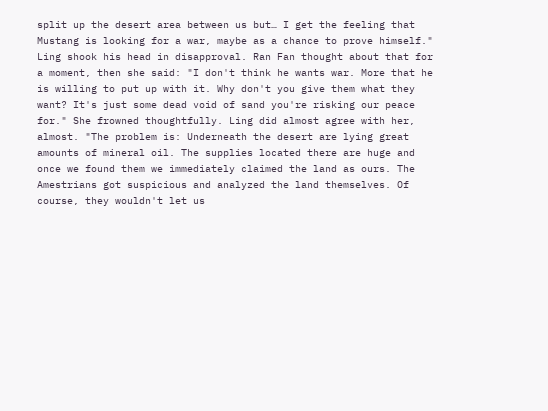split up the desert area between us but… I get the feeling that Mustang is looking for a war, maybe as a chance to prove himself." Ling shook his head in disapproval. Ran Fan thought about that for a moment, then she said: "I don't think he wants war. More that he is willing to put up with it. Why don't you give them what they want? It's just some dead void of sand you're risking our peace for." She frowned thoughtfully. Ling did almost agree with her, almost. "The problem is: Underneath the desert are lying great amounts of mineral oil. The supplies located there are huge and once we found them we immediately claimed the land as ours. The Amestrians got suspicious and analyzed the land themselves. Of course, they wouldn't let us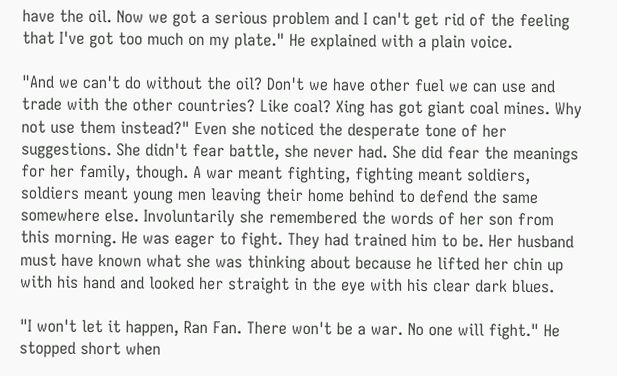have the oil. Now we got a serious problem and I can't get rid of the feeling that I've got too much on my plate." He explained with a plain voice.

"And we can't do without the oil? Don't we have other fuel we can use and trade with the other countries? Like coal? Xing has got giant coal mines. Why not use them instead?" Even she noticed the desperate tone of her suggestions. She didn't fear battle, she never had. She did fear the meanings for her family, though. A war meant fighting, fighting meant soldiers, soldiers meant young men leaving their home behind to defend the same somewhere else. Involuntarily she remembered the words of her son from this morning. He was eager to fight. They had trained him to be. Her husband must have known what she was thinking about because he lifted her chin up with his hand and looked her straight in the eye with his clear dark blues.

"I won't let it happen, Ran Fan. There won't be a war. No one will fight." He stopped short when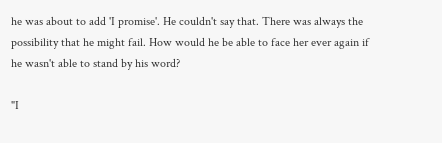he was about to add 'I promise'. He couldn't say that. There was always the possibility that he might fail. How would he be able to face her ever again if he wasn't able to stand by his word?

"I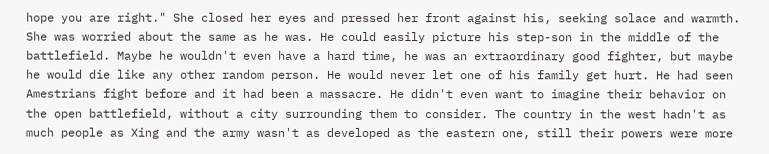hope you are right." She closed her eyes and pressed her front against his, seeking solace and warmth. She was worried about the same as he was. He could easily picture his step-son in the middle of the battlefield. Maybe he wouldn't even have a hard time, he was an extraordinary good fighter, but maybe he would die like any other random person. He would never let one of his family get hurt. He had seen Amestrians fight before and it had been a massacre. He didn't even want to imagine their behavior on the open battlefield, without a city surrounding them to consider. The country in the west hadn't as much people as Xing and the army wasn't as developed as the eastern one, still their powers were more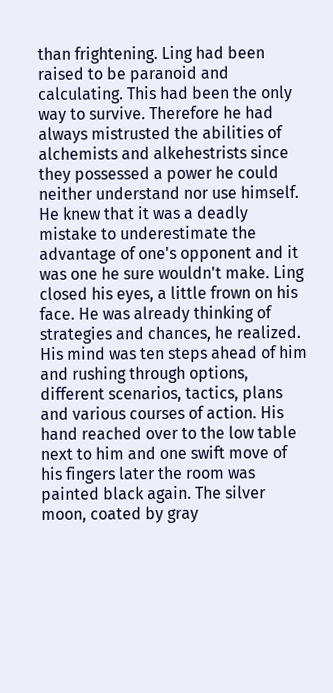than frightening. Ling had been raised to be paranoid and calculating. This had been the only way to survive. Therefore he had always mistrusted the abilities of alchemists and alkehestrists since they possessed a power he could neither understand nor use himself. He knew that it was a deadly mistake to underestimate the advantage of one's opponent and it was one he sure wouldn't make. Ling closed his eyes, a little frown on his face. He was already thinking of strategies and chances, he realized. His mind was ten steps ahead of him and rushing through options, different scenarios, tactics, plans and various courses of action. His hand reached over to the low table next to him and one swift move of his fingers later the room was painted black again. The silver moon, coated by gray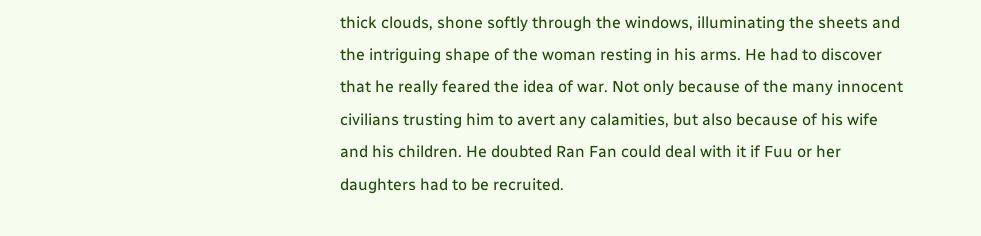thick clouds, shone softly through the windows, illuminating the sheets and the intriguing shape of the woman resting in his arms. He had to discover that he really feared the idea of war. Not only because of the many innocent civilians trusting him to avert any calamities, but also because of his wife and his children. He doubted Ran Fan could deal with it if Fuu or her daughters had to be recruited.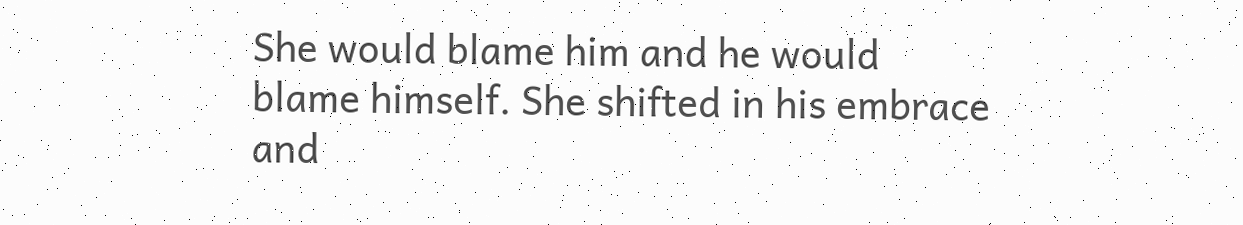She would blame him and he would blame himself. She shifted in his embrace and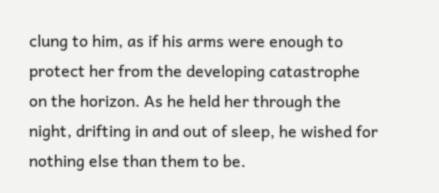clung to him, as if his arms were enough to protect her from the developing catastrophe on the horizon. As he held her through the night, drifting in and out of sleep, he wished for nothing else than them to be.